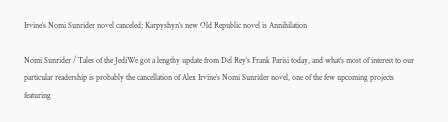Irvine’s Nomi Sunrider novel canceled; Karpyshyn’s new Old Republic novel is Annihilation

Nomi Sunrider / Tales of the JediWe got a lengthy update from Del Rey’s Frank Parisi today, and what’s most of interest to our particular readership is probably the cancellation of Alex Irvine’s Nomi Sunrider novel, one of the few upcoming projects featuring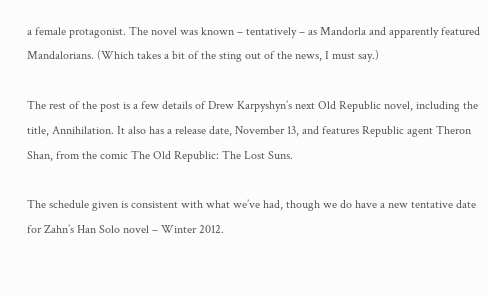a female protagonist. The novel was known – tentatively – as Mandorla and apparently featured Mandalorians. (Which takes a bit of the sting out of the news, I must say.)

The rest of the post is a few details of Drew Karpyshyn’s next Old Republic novel, including the title, Annihilation. It also has a release date, November 13, and features Republic agent Theron Shan, from the comic The Old Republic: The Lost Suns.

The schedule given is consistent with what we’ve had, though we do have a new tentative date for Zahn’s Han Solo novel – Winter 2012.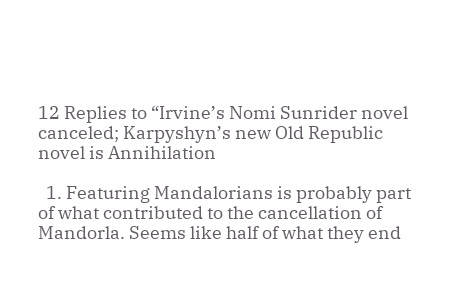12 Replies to “Irvine’s Nomi Sunrider novel canceled; Karpyshyn’s new Old Republic novel is Annihilation

  1. Featuring Mandalorians is probably part of what contributed to the cancellation of Mandorla. Seems like half of what they end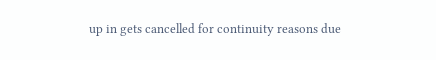up in gets cancelled for continuity reasons due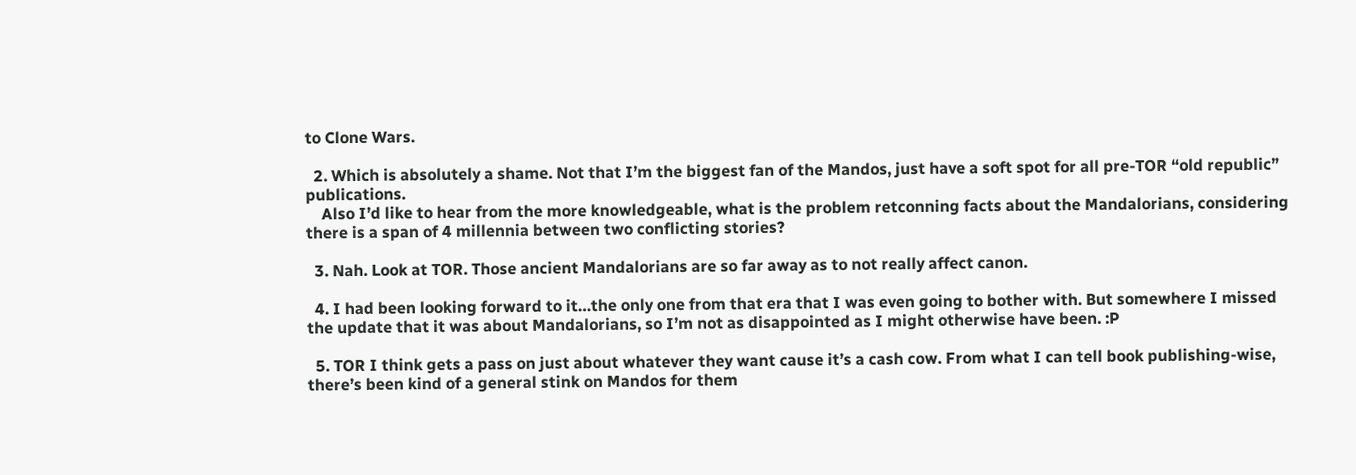to Clone Wars.

  2. Which is absolutely a shame. Not that I’m the biggest fan of the Mandos, just have a soft spot for all pre-TOR “old republic” publications.
    Also I’d like to hear from the more knowledgeable, what is the problem retconning facts about the Mandalorians, considering there is a span of 4 millennia between two conflicting stories?

  3. Nah. Look at TOR. Those ancient Mandalorians are so far away as to not really affect canon.

  4. I had been looking forward to it…the only one from that era that I was even going to bother with. But somewhere I missed the update that it was about Mandalorians, so I’m not as disappointed as I might otherwise have been. :P

  5. TOR I think gets a pass on just about whatever they want cause it’s a cash cow. From what I can tell book publishing-wise, there’s been kind of a general stink on Mandos for them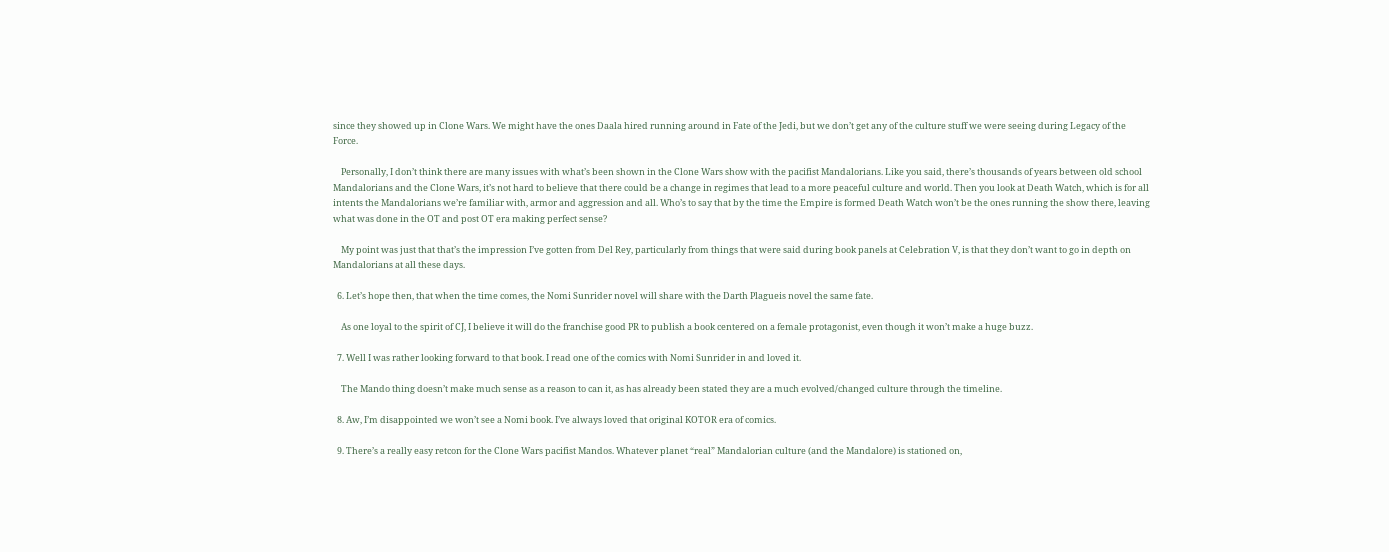since they showed up in Clone Wars. We might have the ones Daala hired running around in Fate of the Jedi, but we don’t get any of the culture stuff we were seeing during Legacy of the Force.

    Personally, I don’t think there are many issues with what’s been shown in the Clone Wars show with the pacifist Mandalorians. Like you said, there’s thousands of years between old school Mandalorians and the Clone Wars, it’s not hard to believe that there could be a change in regimes that lead to a more peaceful culture and world. Then you look at Death Watch, which is for all intents the Mandalorians we’re familiar with, armor and aggression and all. Who’s to say that by the time the Empire is formed Death Watch won’t be the ones running the show there, leaving what was done in the OT and post OT era making perfect sense?

    My point was just that that’s the impression I’ve gotten from Del Rey, particularly from things that were said during book panels at Celebration V, is that they don’t want to go in depth on Mandalorians at all these days.

  6. Let’s hope then, that when the time comes, the Nomi Sunrider novel will share with the Darth Plagueis novel the same fate.

    As one loyal to the spirit of CJ, I believe it will do the franchise good PR to publish a book centered on a female protagonist, even though it won’t make a huge buzz.

  7. Well I was rather looking forward to that book. I read one of the comics with Nomi Sunrider in and loved it.

    The Mando thing doesn’t make much sense as a reason to can it, as has already been stated they are a much evolved/changed culture through the timeline.

  8. Aw, I’m disappointed we won’t see a Nomi book. I’ve always loved that original KOTOR era of comics.

  9. There’s a really easy retcon for the Clone Wars pacifist Mandos. Whatever planet “real” Mandalorian culture (and the Mandalore) is stationed on,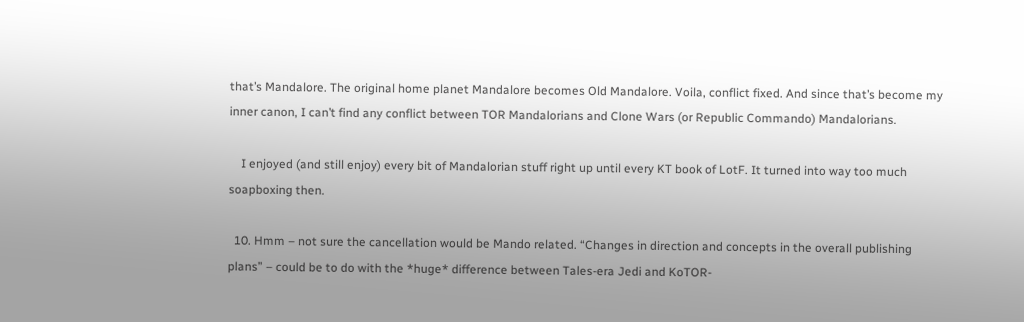that’s Mandalore. The original home planet Mandalore becomes Old Mandalore. Voila, conflict fixed. And since that’s become my inner canon, I can’t find any conflict between TOR Mandalorians and Clone Wars (or Republic Commando) Mandalorians.

    I enjoyed (and still enjoy) every bit of Mandalorian stuff right up until every KT book of LotF. It turned into way too much soapboxing then.

  10. Hmm – not sure the cancellation would be Mando related. “Changes in direction and concepts in the overall publishing plans” – could be to do with the *huge* difference between Tales-era Jedi and KoTOR-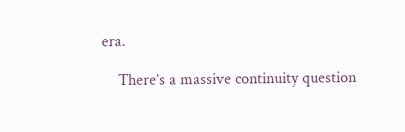era.

    There’s a massive continuity question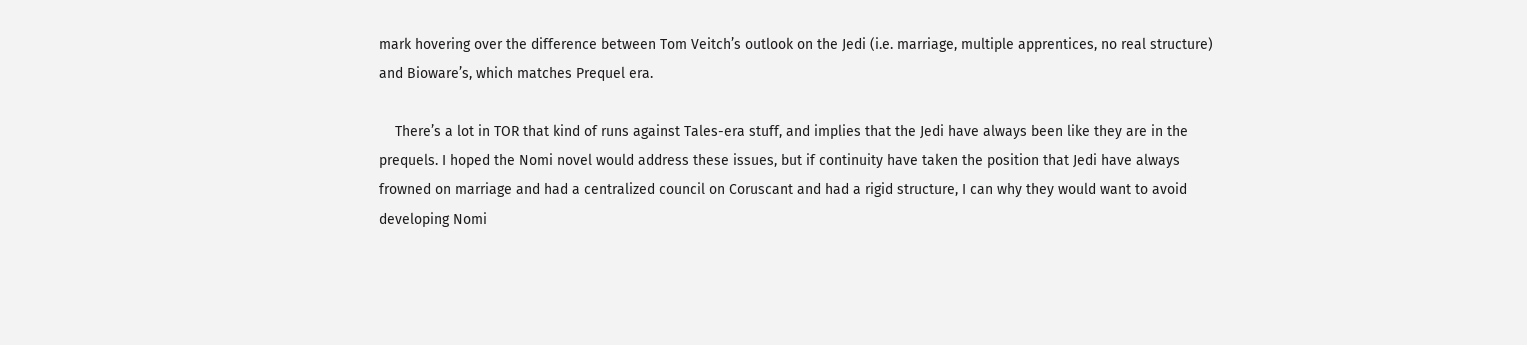mark hovering over the difference between Tom Veitch’s outlook on the Jedi (i.e. marriage, multiple apprentices, no real structure) and Bioware’s, which matches Prequel era.

    There’s a lot in TOR that kind of runs against Tales-era stuff, and implies that the Jedi have always been like they are in the prequels. I hoped the Nomi novel would address these issues, but if continuity have taken the position that Jedi have always frowned on marriage and had a centralized council on Coruscant and had a rigid structure, I can why they would want to avoid developing Nomi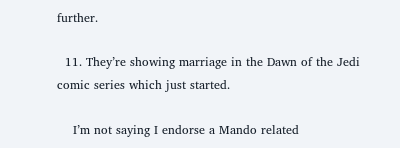further.

  11. They’re showing marriage in the Dawn of the Jedi comic series which just started.

    I’m not saying I endorse a Mando related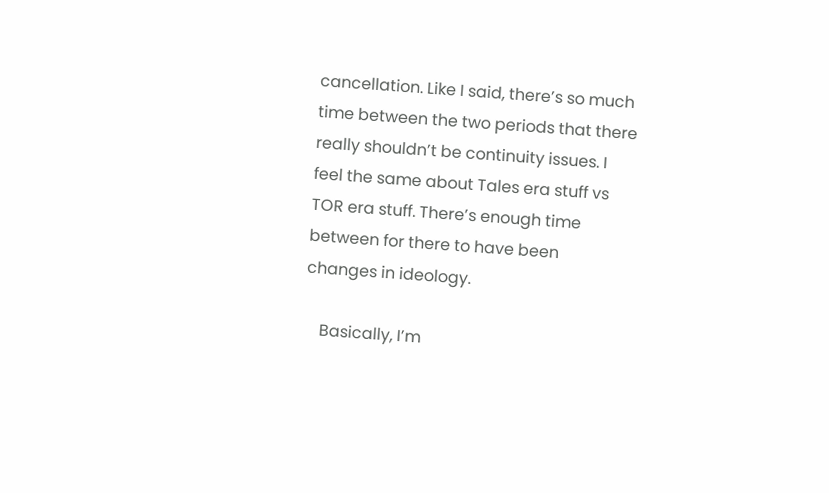cancellation. Like I said, there’s so much time between the two periods that there really shouldn’t be continuity issues. I feel the same about Tales era stuff vs TOR era stuff. There’s enough time between for there to have been changes in ideology.

    Basically, I’m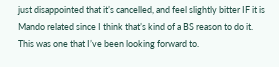just disappointed that it’s cancelled, and feel slightly bitter IF it is Mando related since I think that’s kind of a BS reason to do it. This was one that I’ve been looking forward to.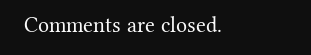Comments are closed.